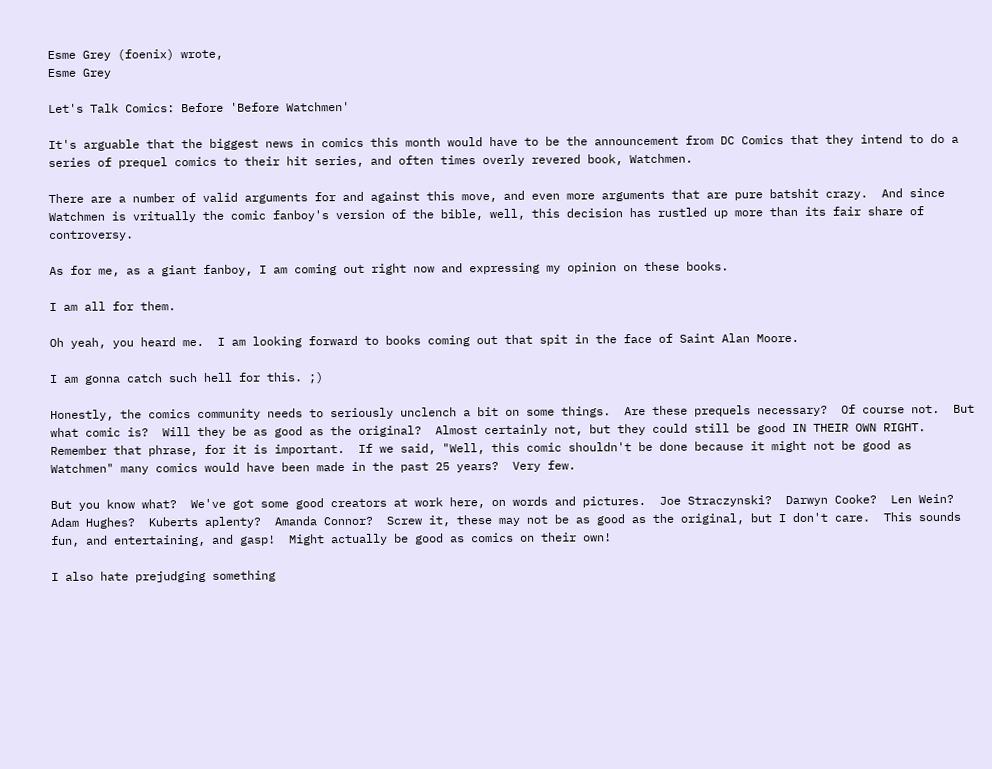Esme Grey (foenix) wrote,
Esme Grey

Let's Talk Comics: Before 'Before Watchmen'

It's arguable that the biggest news in comics this month would have to be the announcement from DC Comics that they intend to do a series of prequel comics to their hit series, and often times overly revered book, Watchmen.

There are a number of valid arguments for and against this move, and even more arguments that are pure batshit crazy.  And since Watchmen is vritually the comic fanboy's version of the bible, well, this decision has rustled up more than its fair share of controversy.

As for me, as a giant fanboy, I am coming out right now and expressing my opinion on these books.

I am all for them.

Oh yeah, you heard me.  I am looking forward to books coming out that spit in the face of Saint Alan Moore.

I am gonna catch such hell for this. ;)

Honestly, the comics community needs to seriously unclench a bit on some things.  Are these prequels necessary?  Of course not.  But what comic is?  Will they be as good as the original?  Almost certainly not, but they could still be good IN THEIR OWN RIGHT.  Remember that phrase, for it is important.  If we said, "Well, this comic shouldn't be done because it might not be good as Watchmen" many comics would have been made in the past 25 years?  Very few.

But you know what?  We've got some good creators at work here, on words and pictures.  Joe Straczynski?  Darwyn Cooke?  Len Wein?  Adam Hughes?  Kuberts aplenty?  Amanda Connor?  Screw it, these may not be as good as the original, but I don't care.  This sounds fun, and entertaining, and gasp!  Might actually be good as comics on their own!

I also hate prejudging something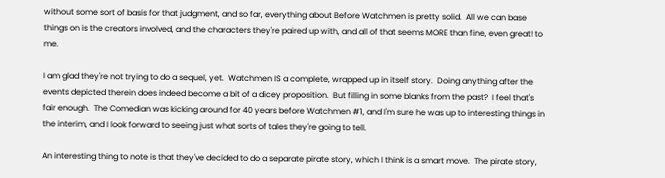without some sort of basis for that judgment, and so far, everything about Before Watchmen is pretty solid.  All we can base things on is the creators involved, and the characters they're paired up with, and all of that seems MORE than fine, even great! to me.

I am glad they're not trying to do a sequel, yet.  Watchmen IS a complete, wrapped up in itself story.  Doing anything after the events depicted therein does indeed become a bit of a dicey proposition.  But filling in some blanks from the past?  I feel that's fair enough.  The Comedian was kicking around for 40 years before Watchmen #1, and I'm sure he was up to interesting things in the interim, and I look forward to seeing just what sorts of tales they're going to tell.

An interesting thing to note is that they've decided to do a separate pirate story, which I think is a smart move.  The pirate story,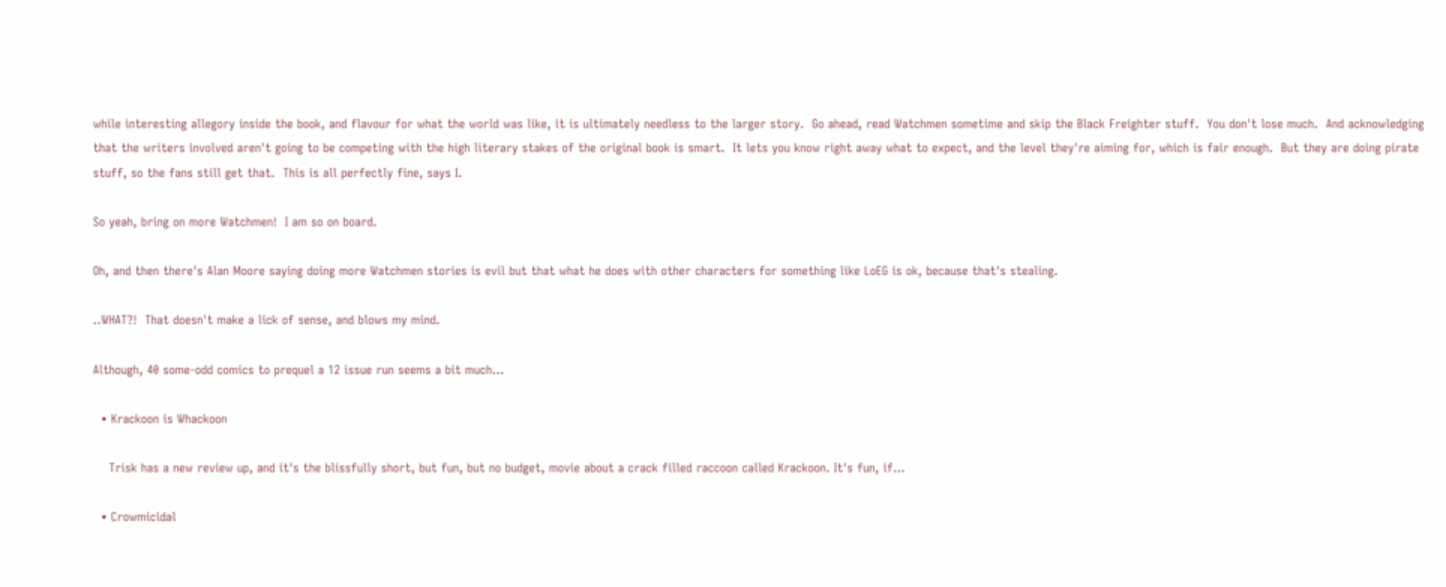while interesting allegory inside the book, and flavour for what the world was like, it is ultimately needless to the larger story.  Go ahead, read Watchmen sometime and skip the Black Freighter stuff.  You don't lose much.  And acknowledging that the writers involved aren't going to be competing with the high literary stakes of the original book is smart.  It lets you know right away what to expect, and the level they're aiming for, which is fair enough.  But they are doing pirate stuff, so the fans still get that.  This is all perfectly fine, says I.

So yeah, bring on more Watchmen!  I am so on board.

Oh, and then there's Alan Moore saying doing more Watchmen stories is evil but that what he does with other characters for something like LoEG is ok, because that's stealing.

..WHAT?!  That doesn't make a lick of sense, and blows my mind.

Although, 40 some-odd comics to prequel a 12 issue run seems a bit much...

  • Krackoon is Whackoon

    Trisk has a new review up, and it's the blissfully short, but fun, but no budget, movie about a crack filled raccoon called Krackoon. It's fun, if…

  • Crowmicidal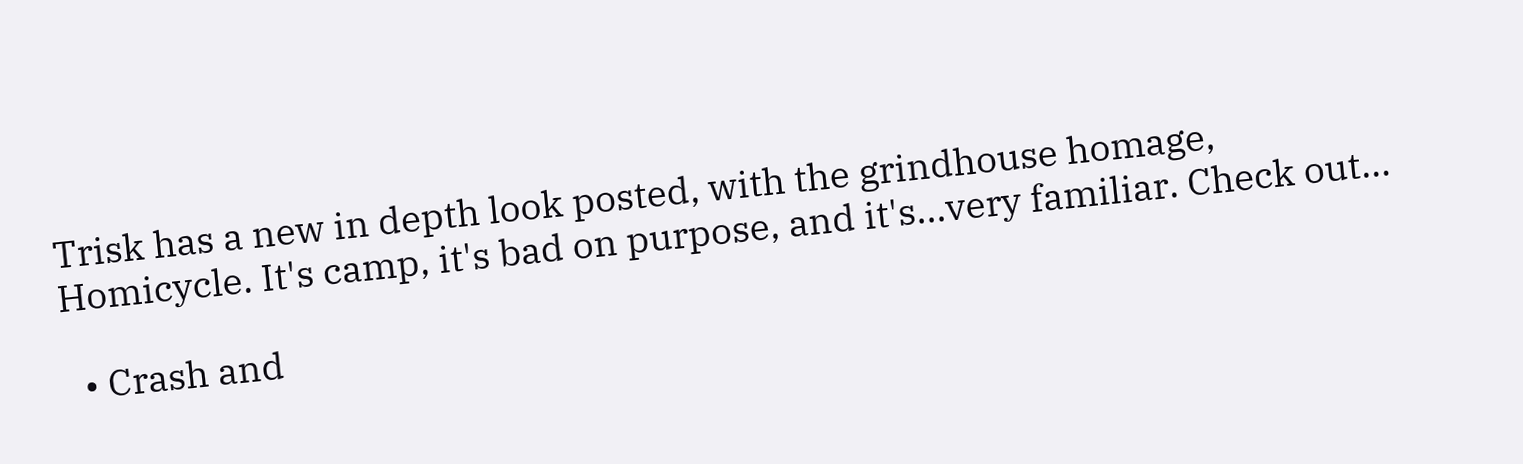Trisk has a new in depth look posted, with the grindhouse homage, Homicycle. It's camp, it's bad on purpose, and it's...very familiar. Check out…

  • Crash and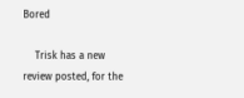Bored

    Trisk has a new review posted, for the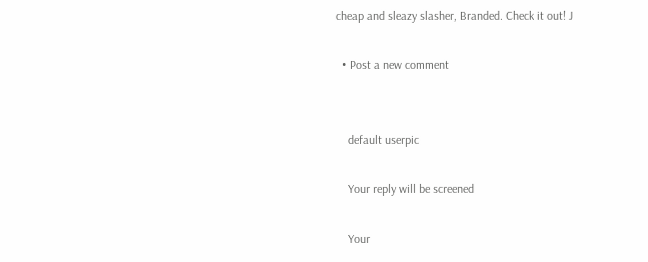cheap and sleazy slasher, Branded. Check it out! J

  • Post a new comment


    default userpic

    Your reply will be screened

    Your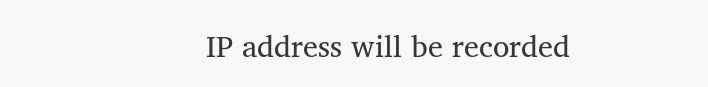IP address will be recorded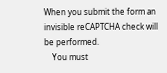When you submit the form an invisible reCAPTCHA check will be performed.
    You must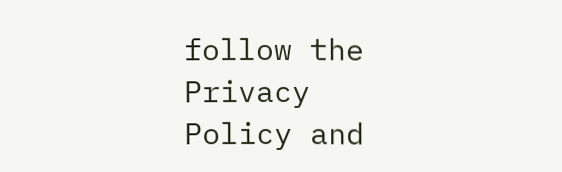follow the Privacy Policy and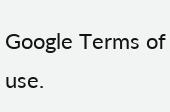Google Terms of use.